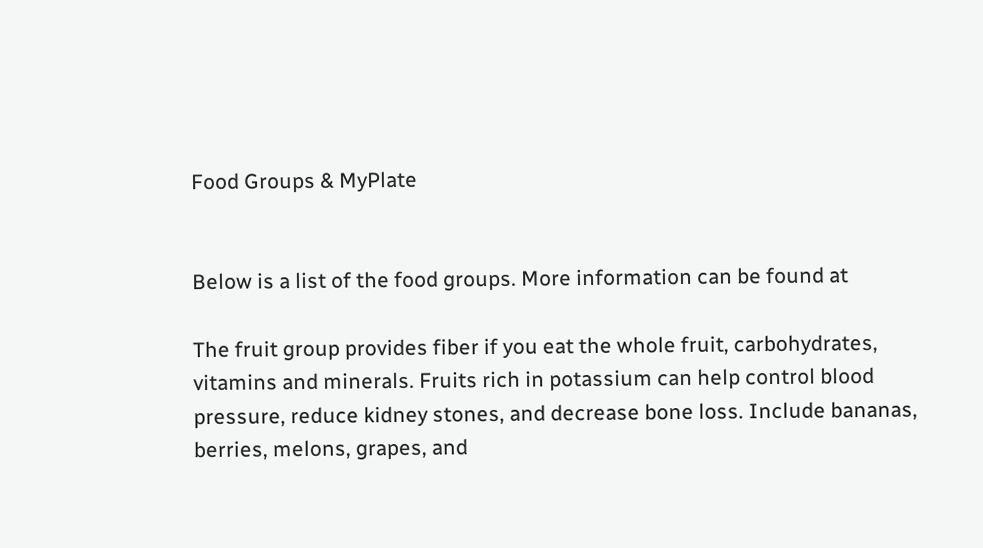Food Groups & MyPlate


Below is a list of the food groups. More information can be found at

The fruit group provides fiber if you eat the whole fruit, carbohydrates, vitamins and minerals. Fruits rich in potassium can help control blood pressure, reduce kidney stones, and decrease bone loss. Include bananas, berries, melons, grapes, and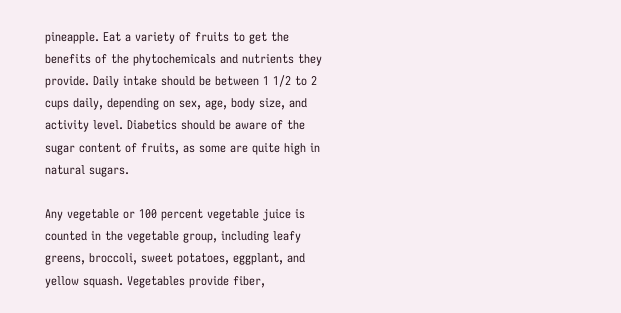pineapple. Eat a variety of fruits to get the benefits of the phytochemicals and nutrients they provide. Daily intake should be between 1 1/2 to 2 cups daily, depending on sex, age, body size, and activity level. Diabetics should be aware of the sugar content of fruits, as some are quite high in natural sugars.

Any vegetable or 100 percent vegetable juice is counted in the vegetable group, including leafy greens, broccoli, sweet potatoes, eggplant, and yellow squash. Vegetables provide fiber,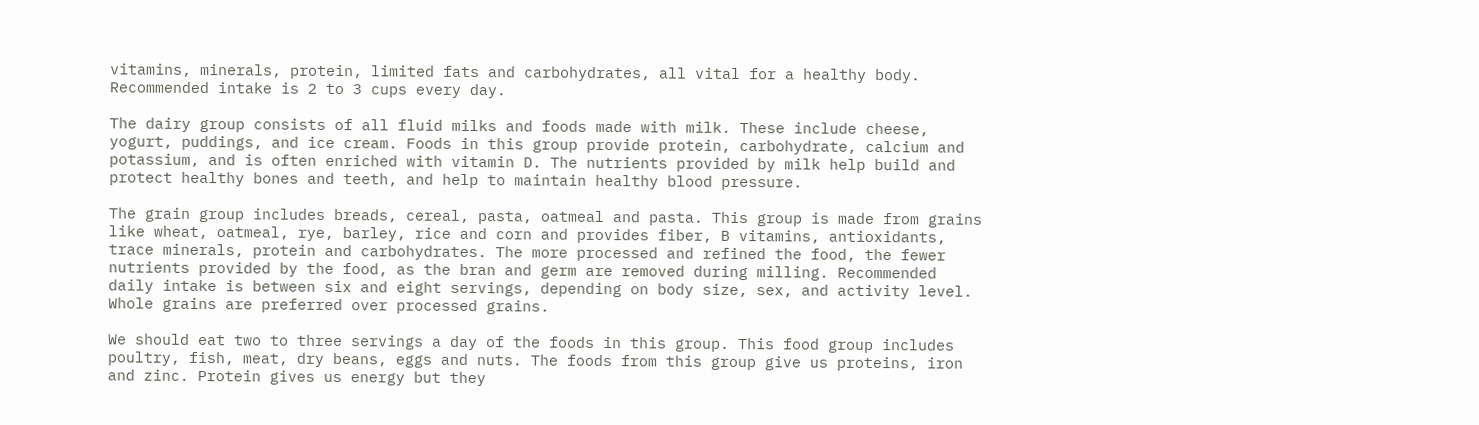vitamins, minerals, protein, limited fats and carbohydrates, all vital for a healthy body. Recommended intake is 2 to 3 cups every day.

The dairy group consists of all fluid milks and foods made with milk. These include cheese, yogurt, puddings, and ice cream. Foods in this group provide protein, carbohydrate, calcium and potassium, and is often enriched with vitamin D. The nutrients provided by milk help build and protect healthy bones and teeth, and help to maintain healthy blood pressure.

The grain group includes breads, cereal, pasta, oatmeal and pasta. This group is made from grains like wheat, oatmeal, rye, barley, rice and corn and provides fiber, B vitamins, antioxidants, trace minerals, protein and carbohydrates. The more processed and refined the food, the fewer nutrients provided by the food, as the bran and germ are removed during milling. Recommended daily intake is between six and eight servings, depending on body size, sex, and activity level. Whole grains are preferred over processed grains.

We should eat two to three servings a day of the foods in this group. This food group includes poultry, fish, meat, dry beans, eggs and nuts. The foods from this group give us proteins, iron and zinc. Protein gives us energy but they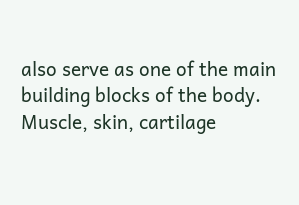also serve as one of the main building blocks of the body. Muscle, skin, cartilage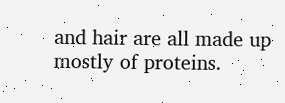and hair are all made up mostly of proteins.